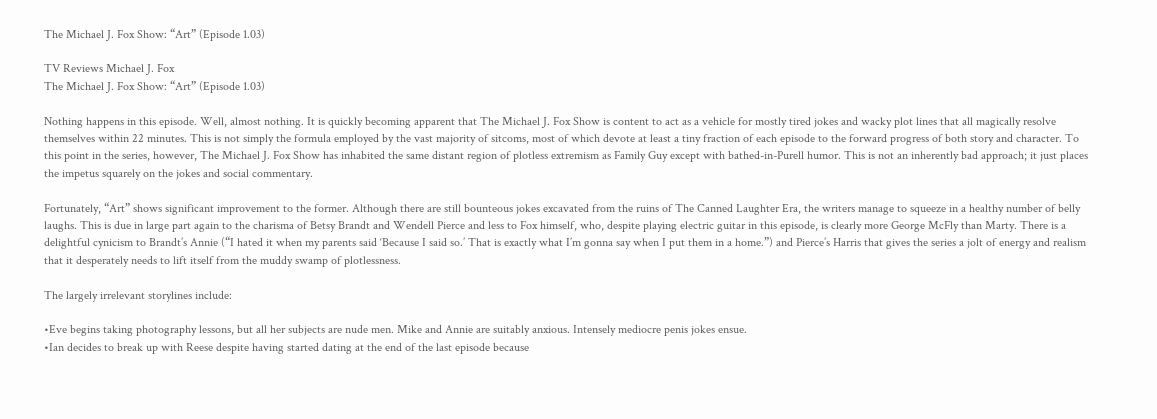The Michael J. Fox Show: “Art” (Episode 1.03)

TV Reviews Michael J. Fox
The Michael J. Fox Show: “Art” (Episode 1.03)

Nothing happens in this episode. Well, almost nothing. It is quickly becoming apparent that The Michael J. Fox Show is content to act as a vehicle for mostly tired jokes and wacky plot lines that all magically resolve themselves within 22 minutes. This is not simply the formula employed by the vast majority of sitcoms, most of which devote at least a tiny fraction of each episode to the forward progress of both story and character. To this point in the series, however, The Michael J. Fox Show has inhabited the same distant region of plotless extremism as Family Guy except with bathed-in-Purell humor. This is not an inherently bad approach; it just places the impetus squarely on the jokes and social commentary.

Fortunately, “Art” shows significant improvement to the former. Although there are still bounteous jokes excavated from the ruins of The Canned Laughter Era, the writers manage to squeeze in a healthy number of belly laughs. This is due in large part again to the charisma of Betsy Brandt and Wendell Pierce and less to Fox himself, who, despite playing electric guitar in this episode, is clearly more George McFly than Marty. There is a delightful cynicism to Brandt’s Annie (“I hated it when my parents said ‘Because I said so.’ That is exactly what I’m gonna say when I put them in a home.”) and Pierce’s Harris that gives the series a jolt of energy and realism that it desperately needs to lift itself from the muddy swamp of plotlessness.

The largely irrelevant storylines include:

•Eve begins taking photography lessons, but all her subjects are nude men. Mike and Annie are suitably anxious. Intensely mediocre penis jokes ensue.
•Ian decides to break up with Reese despite having started dating at the end of the last episode because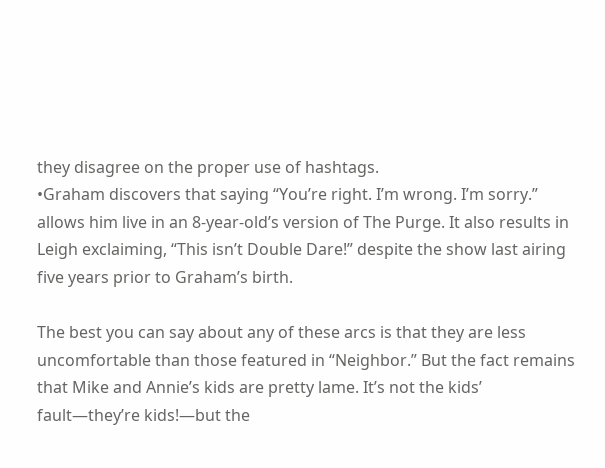they disagree on the proper use of hashtags.
•Graham discovers that saying “You’re right. I’m wrong. I’m sorry.” allows him live in an 8-year-old’s version of The Purge. It also results in Leigh exclaiming, “This isn’t Double Dare!” despite the show last airing five years prior to Graham’s birth.

The best you can say about any of these arcs is that they are less uncomfortable than those featured in “Neighbor.” But the fact remains that Mike and Annie’s kids are pretty lame. It’s not the kids’ fault—they’re kids!—but the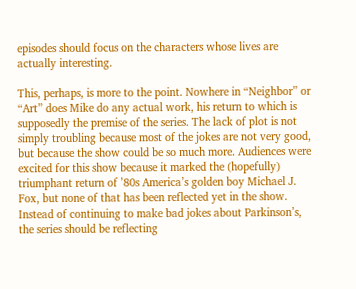episodes should focus on the characters whose lives are actually interesting.

This, perhaps, is more to the point. Nowhere in “Neighbor” or “Art” does Mike do any actual work, his return to which is supposedly the premise of the series. The lack of plot is not simply troubling because most of the jokes are not very good, but because the show could be so much more. Audiences were excited for this show because it marked the (hopefully) triumphant return of ’80s America’s golden boy Michael J. Fox, but none of that has been reflected yet in the show. Instead of continuing to make bad jokes about Parkinson’s, the series should be reflecting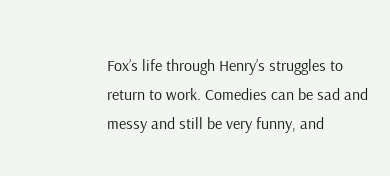Fox’s life through Henry’s struggles to return to work. Comedies can be sad and messy and still be very funny, and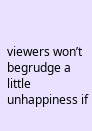viewers won’t begrudge a little unhappiness if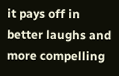it pays off in better laughs and more compelling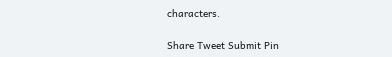characters.

Share Tweet Submit Pin